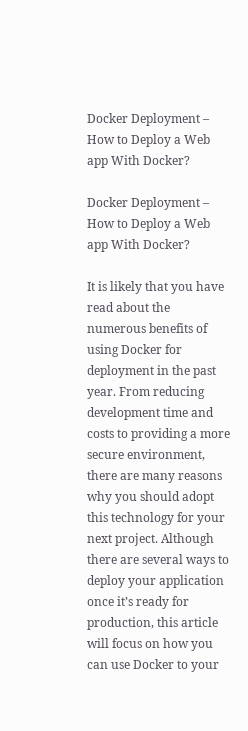Docker Deployment – How to Deploy a Web app With Docker?

Docker Deployment – How to Deploy a Web app With Docker?

It is likely that you have read about the numerous benefits of using Docker for deployment in the past year. From reducing development time and costs to providing a more secure environment, there are many reasons why you should adopt this technology for your next project. Although there are several ways to deploy your application once it’s ready for production, this article will focus on how you can use Docker to your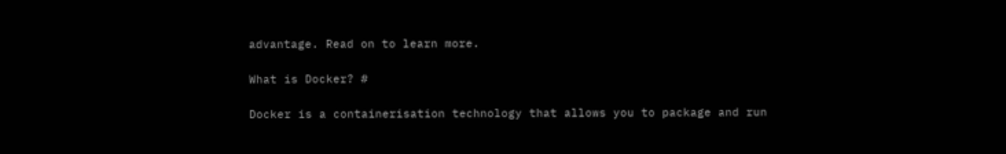advantage. Read on to learn more.

What is Docker? #

Docker is a containerisation technology that allows you to package and run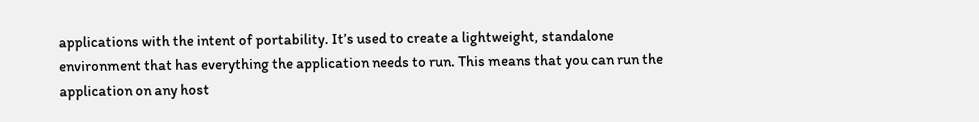applications with the intent of portability. It’s used to create a lightweight, standalone environment that has everything the application needs to run. This means that you can run the application on any host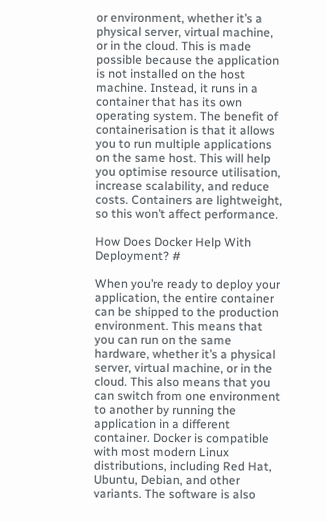or environment, whether it’s a physical server, virtual machine, or in the cloud. This is made possible because the application is not installed on the host machine. Instead, it runs in a container that has its own operating system. The benefit of containerisation is that it allows you to run multiple applications on the same host. This will help you optimise resource utilisation, increase scalability, and reduce costs. Containers are lightweight, so this won’t affect performance.

How Does Docker Help With Deployment? #

When you’re ready to deploy your application, the entire container can be shipped to the production environment. This means that you can run on the same hardware, whether it’s a physical server, virtual machine, or in the cloud. This also means that you can switch from one environment to another by running the application in a different container. Docker is compatible with most modern Linux distributions, including Red Hat, Ubuntu, Debian, and other variants. The software is also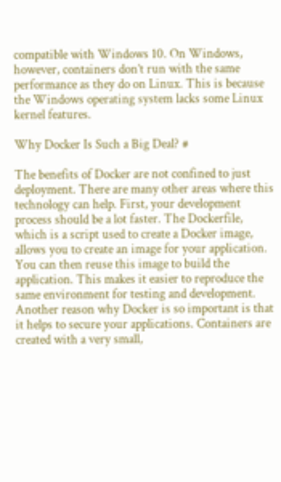compatible with Windows 10. On Windows, however, containers don’t run with the same performance as they do on Linux. This is because the Windows operating system lacks some Linux kernel features.

Why Docker Is Such a Big Deal? #

The benefits of Docker are not confined to just deployment. There are many other areas where this technology can help. First, your development process should be a lot faster. The Dockerfile, which is a script used to create a Docker image, allows you to create an image for your application. You can then reuse this image to build the application. This makes it easier to reproduce the same environment for testing and development. Another reason why Docker is so important is that it helps to secure your applications. Containers are created with a very small,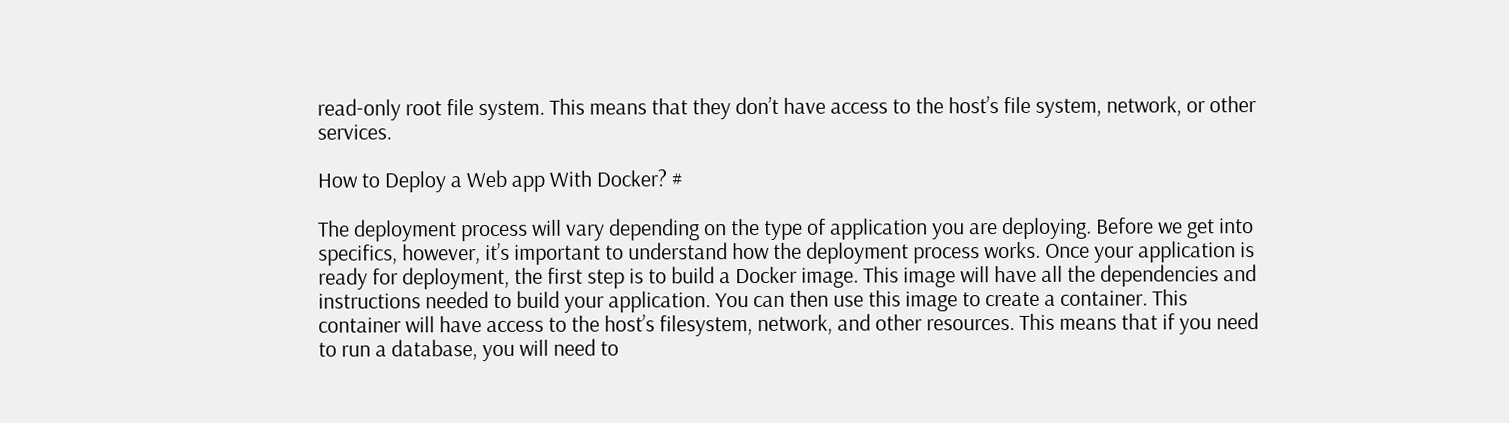read-only root file system. This means that they don’t have access to the host’s file system, network, or other services.

How to Deploy a Web app With Docker? #

The deployment process will vary depending on the type of application you are deploying. Before we get into specifics, however, it’s important to understand how the deployment process works. Once your application is ready for deployment, the first step is to build a Docker image. This image will have all the dependencies and instructions needed to build your application. You can then use this image to create a container. This container will have access to the host’s filesystem, network, and other resources. This means that if you need to run a database, you will need to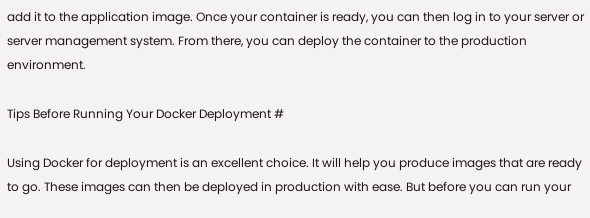add it to the application image. Once your container is ready, you can then log in to your server or server management system. From there, you can deploy the container to the production environment.

Tips Before Running Your Docker Deployment #

Using Docker for deployment is an excellent choice. It will help you produce images that are ready to go. These images can then be deployed in production with ease. But before you can run your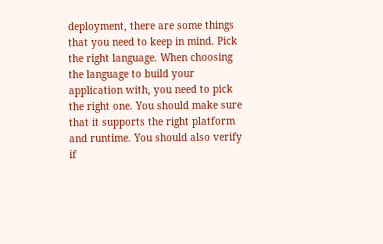deployment, there are some things that you need to keep in mind. Pick the right language. When choosing the language to build your application with, you need to pick the right one. You should make sure that it supports the right platform and runtime. You should also verify if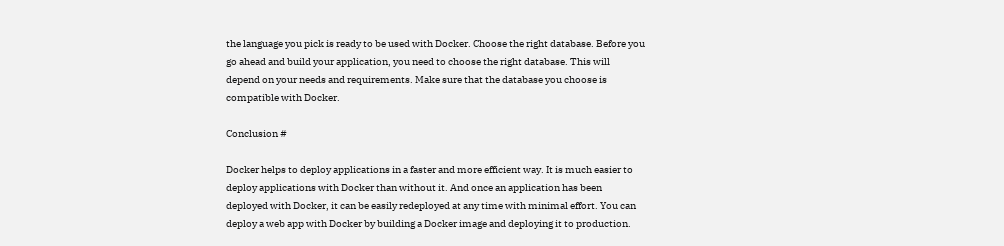the language you pick is ready to be used with Docker. Choose the right database. Before you go ahead and build your application, you need to choose the right database. This will depend on your needs and requirements. Make sure that the database you choose is compatible with Docker.

Conclusion #

Docker helps to deploy applications in a faster and more efficient way. It is much easier to deploy applications with Docker than without it. And once an application has been deployed with Docker, it can be easily redeployed at any time with minimal effort. You can deploy a web app with Docker by building a Docker image and deploying it to production.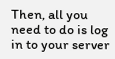Then, all you need to do is log in to your server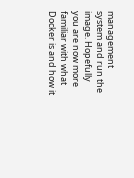management system and run the image. Hopefully you are now more familiar with what Docker is and how it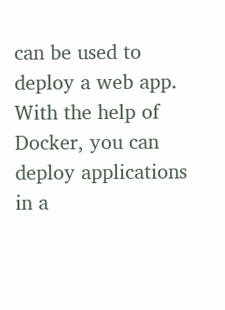can be used to deploy a web app. With the help of Docker, you can deploy applications in a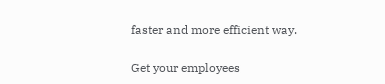faster and more efficient way.

Get your employees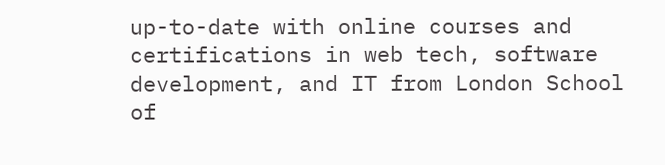up-to-date with online courses and certifications in web tech, software development, and IT from London School of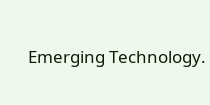Emerging Technology.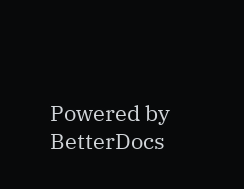Powered by BetterDocs